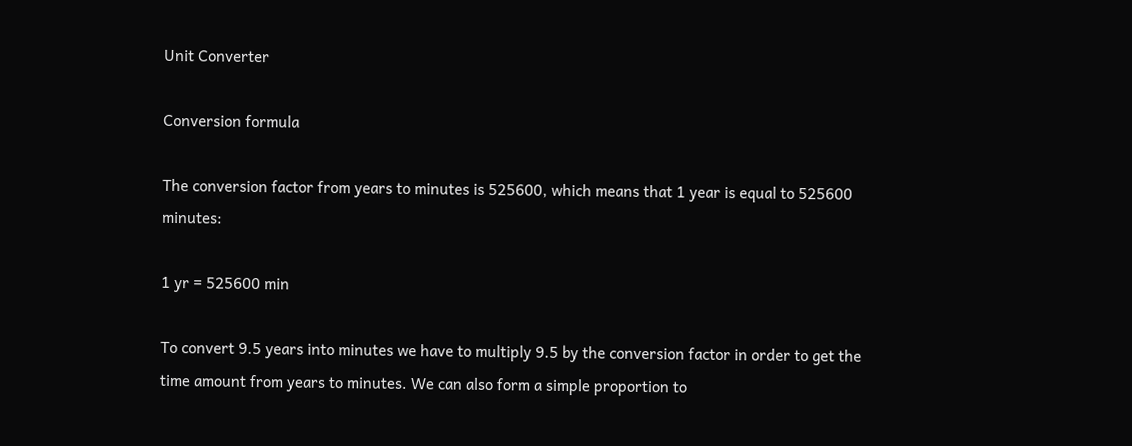Unit Converter

Conversion formula

The conversion factor from years to minutes is 525600, which means that 1 year is equal to 525600 minutes:

1 yr = 525600 min

To convert 9.5 years into minutes we have to multiply 9.5 by the conversion factor in order to get the time amount from years to minutes. We can also form a simple proportion to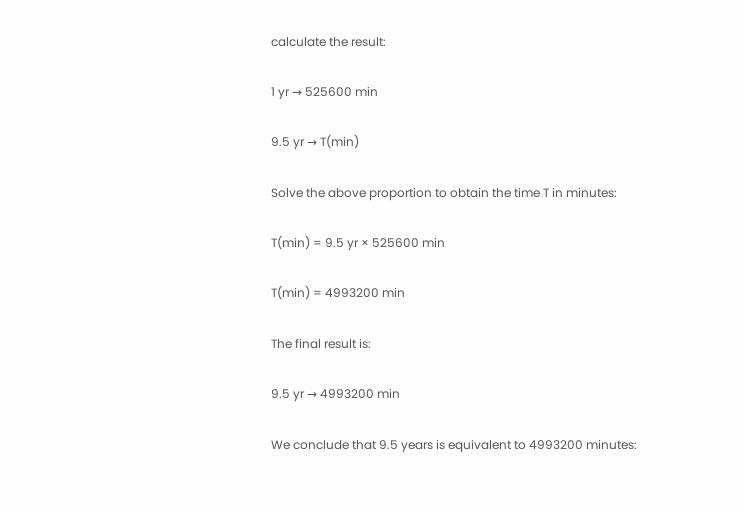calculate the result:

1 yr → 525600 min

9.5 yr → T(min)

Solve the above proportion to obtain the time T in minutes:

T(min) = 9.5 yr × 525600 min

T(min) = 4993200 min

The final result is:

9.5 yr → 4993200 min

We conclude that 9.5 years is equivalent to 4993200 minutes: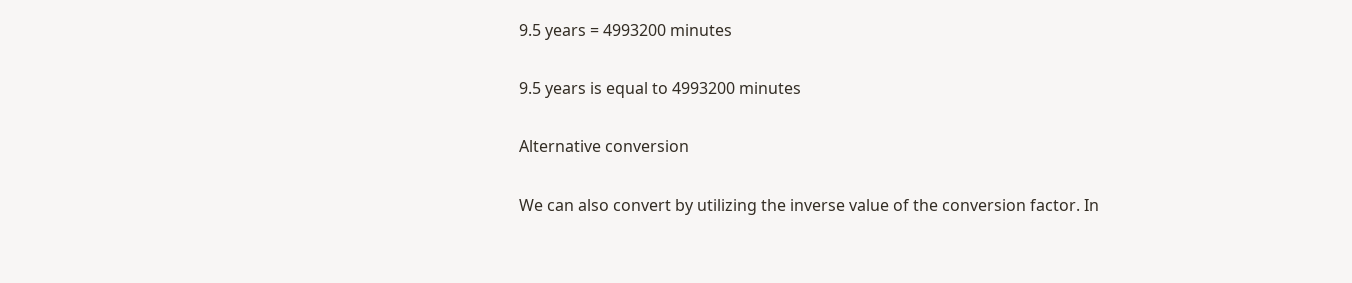9.5 years = 4993200 minutes

9.5 years is equal to 4993200 minutes

Alternative conversion

We can also convert by utilizing the inverse value of the conversion factor. In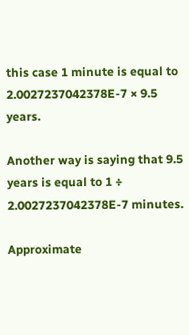this case 1 minute is equal to 2.0027237042378E-7 × 9.5 years.

Another way is saying that 9.5 years is equal to 1 ÷ 2.0027237042378E-7 minutes.

Approximate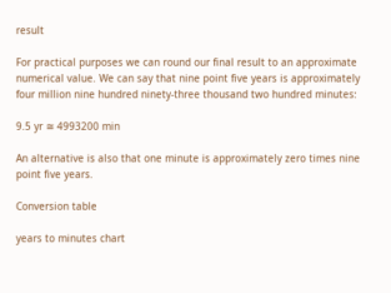result

For practical purposes we can round our final result to an approximate numerical value. We can say that nine point five years is approximately four million nine hundred ninety-three thousand two hundred minutes:

9.5 yr ≅ 4993200 min

An alternative is also that one minute is approximately zero times nine point five years.

Conversion table

years to minutes chart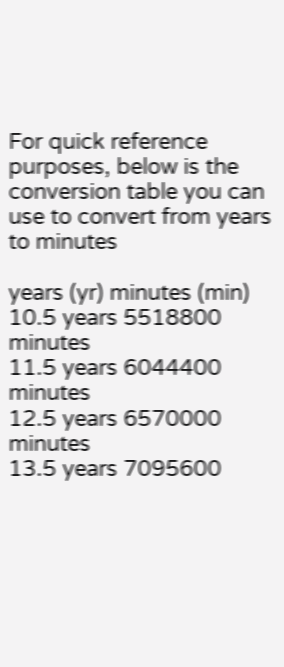For quick reference purposes, below is the conversion table you can use to convert from years to minutes

years (yr) minutes (min)
10.5 years 5518800 minutes
11.5 years 6044400 minutes
12.5 years 6570000 minutes
13.5 years 7095600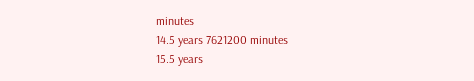minutes
14.5 years 7621200 minutes
15.5 years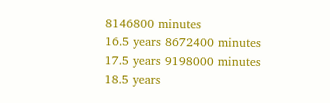8146800 minutes
16.5 years 8672400 minutes
17.5 years 9198000 minutes
18.5 years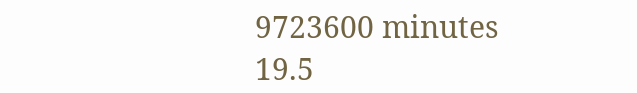9723600 minutes
19.5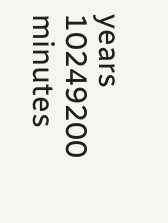years 10249200 minutes